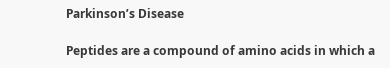Parkinson’s Disease

Peptides are a compound of amino acids in which a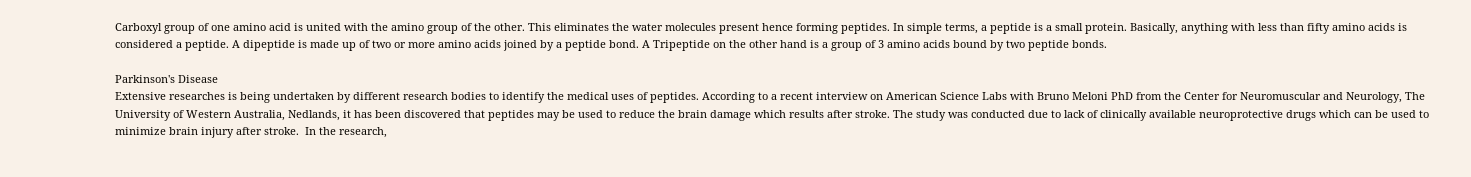Carboxyl group of one amino acid is united with the amino group of the other. This eliminates the water molecules present hence forming peptides. In simple terms, a peptide is a small protein. Basically, anything with less than fifty amino acids is considered a peptide. A dipeptide is made up of two or more amino acids joined by a peptide bond. A Tripeptide on the other hand is a group of 3 amino acids bound by two peptide bonds.

Parkinson's Disease
Extensive researches is being undertaken by different research bodies to identify the medical uses of peptides. According to a recent interview on American Science Labs with Bruno Meloni PhD from the Center for Neuromuscular and Neurology, The University of Western Australia, Nedlands, it has been discovered that peptides may be used to reduce the brain damage which results after stroke. The study was conducted due to lack of clinically available neuroprotective drugs which can be used to minimize brain injury after stroke.  In the research,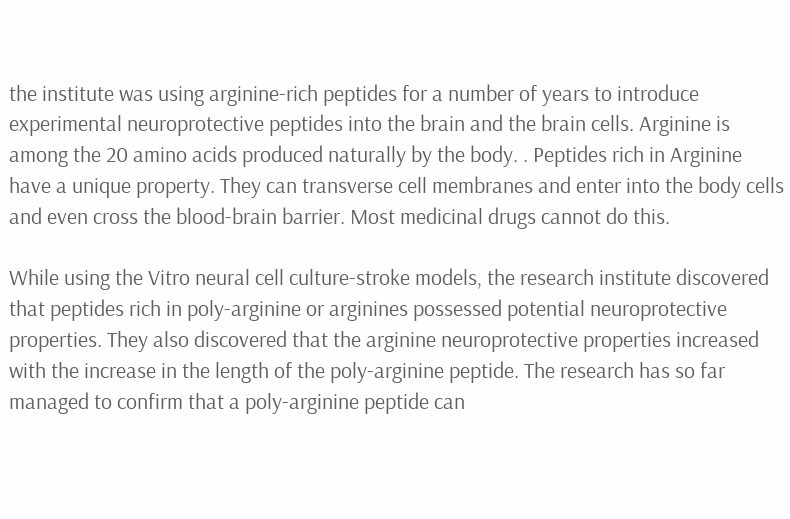the institute was using arginine-rich peptides for a number of years to introduce experimental neuroprotective peptides into the brain and the brain cells. Arginine is among the 20 amino acids produced naturally by the body. . Peptides rich in Arginine have a unique property. They can transverse cell membranes and enter into the body cells and even cross the blood-brain barrier. Most medicinal drugs cannot do this.

While using the Vitro neural cell culture-stroke models, the research institute discovered that peptides rich in poly-arginine or arginines possessed potential neuroprotective properties. They also discovered that the arginine neuroprotective properties increased with the increase in the length of the poly-arginine peptide. The research has so far managed to confirm that a poly-arginine peptide can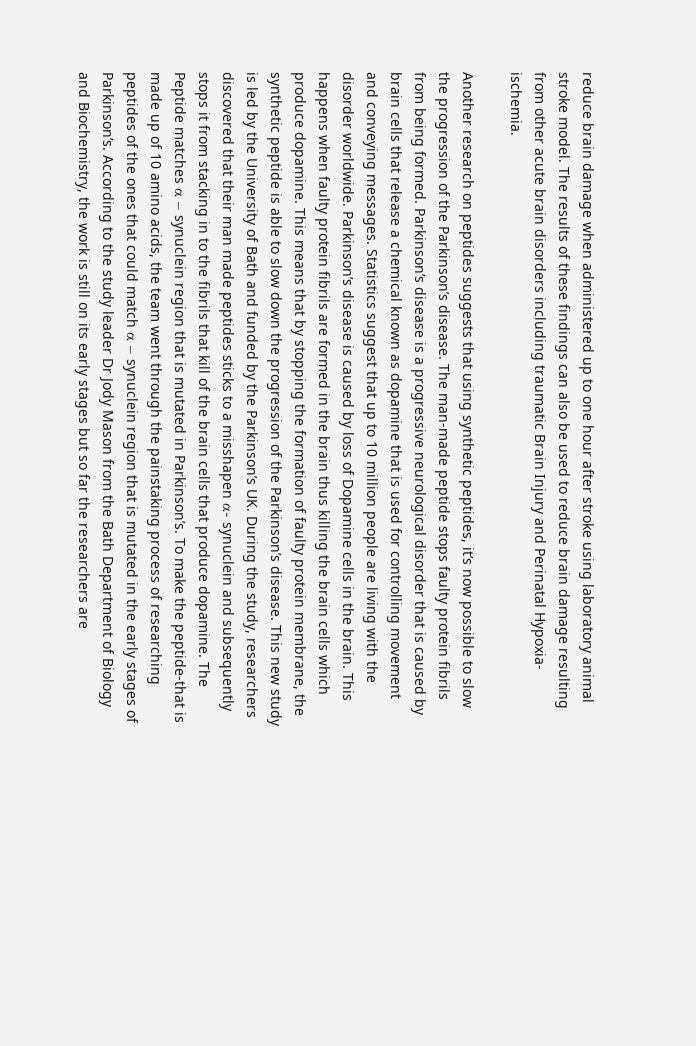reduce brain damage when administered up to one hour after stroke using laboratory animal stroke model. The results of these findings can also be used to reduce brain damage resulting from other acute brain disorders including traumatic Brain Injury and Perinatal Hypoxia-ischemia.

Another research on peptides suggests that using synthetic peptides, it’s now possible to slow the progression of the Parkinson’s disease. The man-made peptide stops faulty protein fibrils from being formed. Parkinson’s disease is a progressive neurological disorder that is caused by brain cells that release a chemical known as dopamine that is used for controlling movement and conveying messages. Statistics suggest that up to 10 million people are living with the disorder worldwide. Parkinson’s disease is caused by loss of Dopamine cells in the brain. This happens when faulty protein fibrils are formed in the brain thus killing the brain cells which produce dopamine. This means that by stopping the formation of faulty protein membrane, the synthetic peptide is able to slow down the progression of the Parkinson’s disease. This new study is led by the University of Bath and funded by the Parkinson’s UK. During the study, researchers discovered that their man made peptides sticks to a misshapen α- synuclein and subsequently stops it from stacking in to the fibrils that kill of the brain cells that produce dopamine. The Peptide matches α – synuclein region that is mutated in Parkinson’s. To make the peptide-that is made up of 10 amino acids, the team went through the painstaking process of researching peptides of the ones that could match α – synuclein region that is mutated in the early stages of Parkinson’s. According to the study leader Dr Jody Mason from the Bath Department of Biology and Biochemistry, the work is still on its early stages but so far the researchers are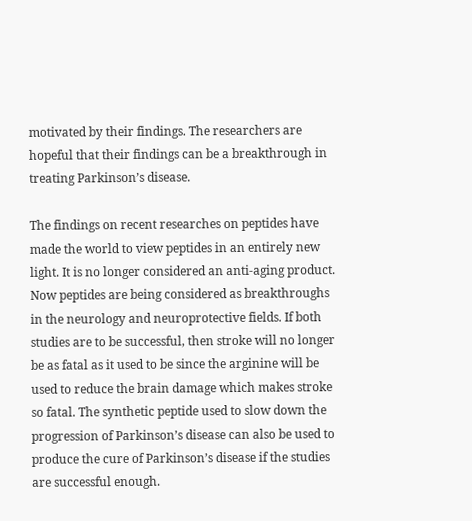motivated by their findings. The researchers are hopeful that their findings can be a breakthrough in treating Parkinson’s disease.

The findings on recent researches on peptides have made the world to view peptides in an entirely new light. It is no longer considered an anti-aging product. Now peptides are being considered as breakthroughs in the neurology and neuroprotective fields. If both studies are to be successful, then stroke will no longer be as fatal as it used to be since the arginine will be used to reduce the brain damage which makes stroke so fatal. The synthetic peptide used to slow down the progression of Parkinson’s disease can also be used to produce the cure of Parkinson’s disease if the studies are successful enough.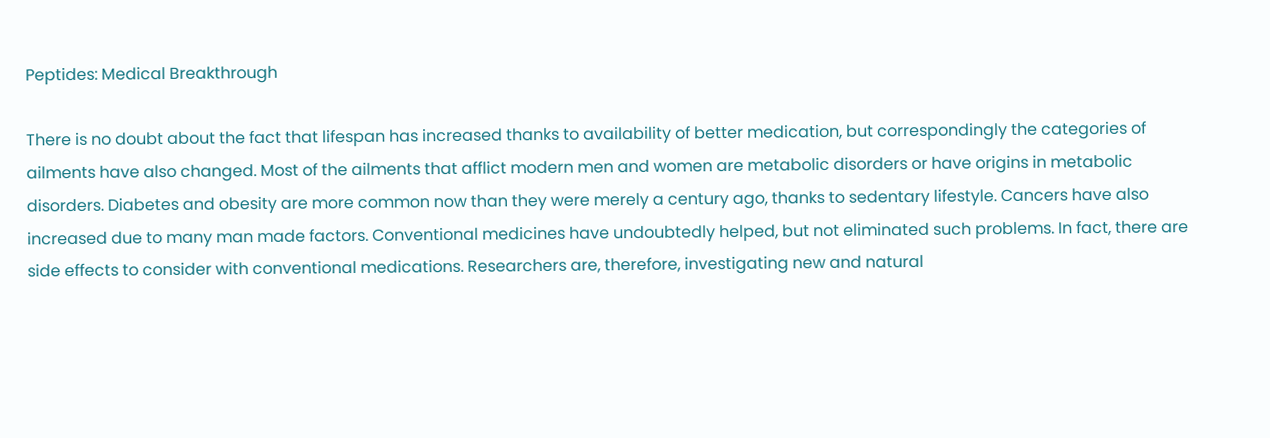Peptides: Medical Breakthrough

There is no doubt about the fact that lifespan has increased thanks to availability of better medication, but correspondingly the categories of ailments have also changed. Most of the ailments that afflict modern men and women are metabolic disorders or have origins in metabolic disorders. Diabetes and obesity are more common now than they were merely a century ago, thanks to sedentary lifestyle. Cancers have also increased due to many man made factors. Conventional medicines have undoubtedly helped, but not eliminated such problems. In fact, there are side effects to consider with conventional medications. Researchers are, therefore, investigating new and natural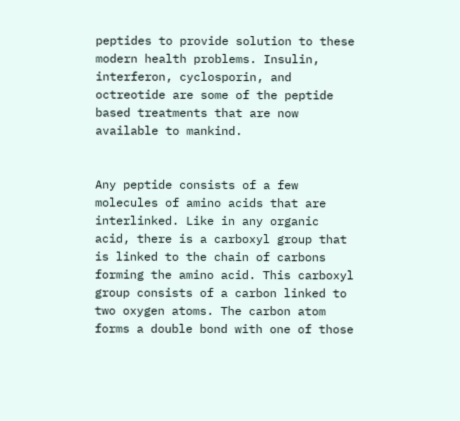peptides to provide solution to these modern health problems. Insulin, interferon, cyclosporin, and octreotide are some of the peptide based treatments that are now available to mankind.


Any peptide consists of a few molecules of amino acids that are interlinked. Like in any organic acid, there is a carboxyl group that is linked to the chain of carbons forming the amino acid. This carboxyl group consists of a carbon linked to two oxygen atoms. The carbon atom forms a double bond with one of those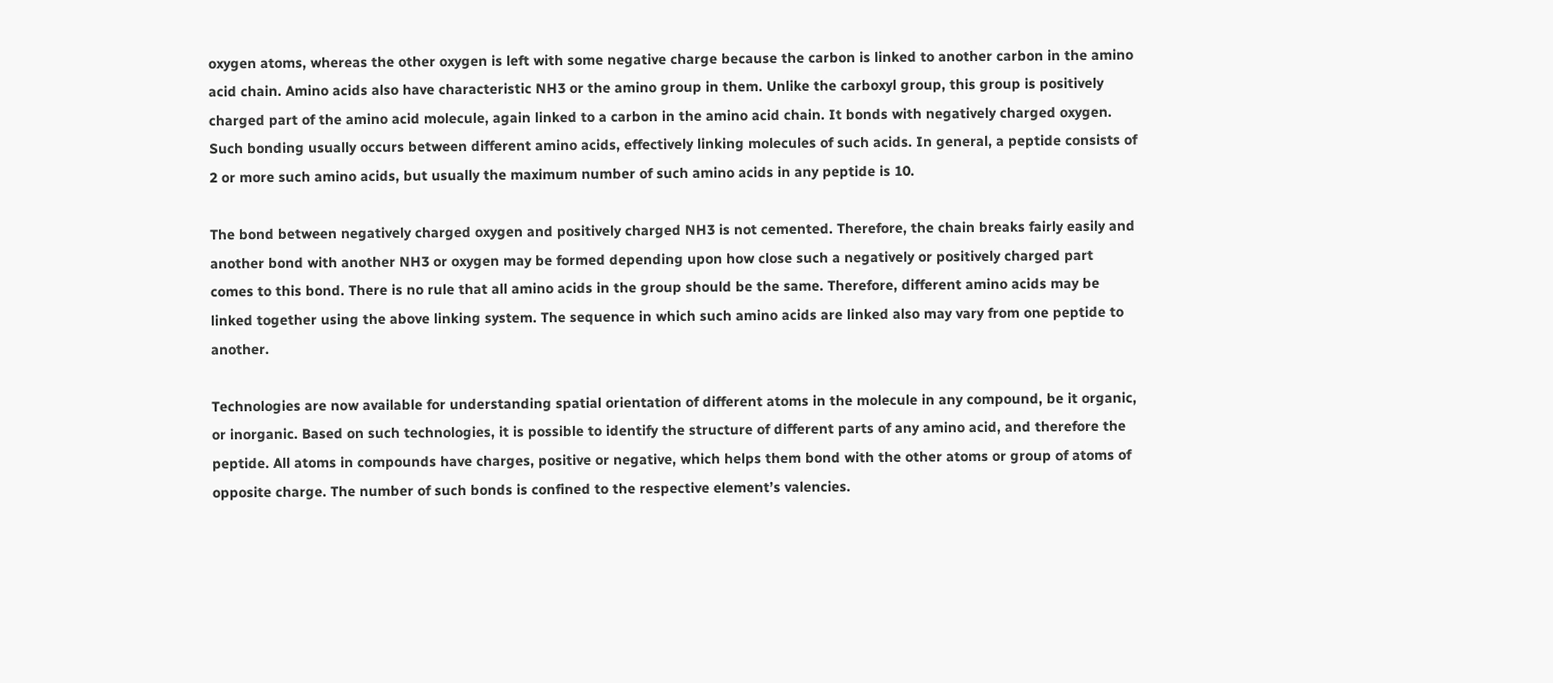oxygen atoms, whereas the other oxygen is left with some negative charge because the carbon is linked to another carbon in the amino acid chain. Amino acids also have characteristic NH3 or the amino group in them. Unlike the carboxyl group, this group is positively charged part of the amino acid molecule, again linked to a carbon in the amino acid chain. It bonds with negatively charged oxygen. Such bonding usually occurs between different amino acids, effectively linking molecules of such acids. In general, a peptide consists of 2 or more such amino acids, but usually the maximum number of such amino acids in any peptide is 10.

The bond between negatively charged oxygen and positively charged NH3 is not cemented. Therefore, the chain breaks fairly easily and another bond with another NH3 or oxygen may be formed depending upon how close such a negatively or positively charged part comes to this bond. There is no rule that all amino acids in the group should be the same. Therefore, different amino acids may be linked together using the above linking system. The sequence in which such amino acids are linked also may vary from one peptide to another.

Technologies are now available for understanding spatial orientation of different atoms in the molecule in any compound, be it organic, or inorganic. Based on such technologies, it is possible to identify the structure of different parts of any amino acid, and therefore the peptide. All atoms in compounds have charges, positive or negative, which helps them bond with the other atoms or group of atoms of opposite charge. The number of such bonds is confined to the respective element’s valencies.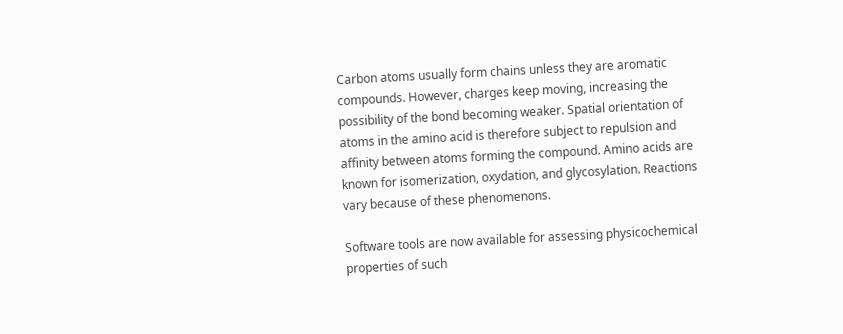Carbon atoms usually form chains unless they are aromatic compounds. However, charges keep moving, increasing the possibility of the bond becoming weaker. Spatial orientation of atoms in the amino acid is therefore subject to repulsion and affinity between atoms forming the compound. Amino acids are known for isomerization, oxydation, and glycosylation. Reactions vary because of these phenomenons.

Software tools are now available for assessing physicochemical properties of such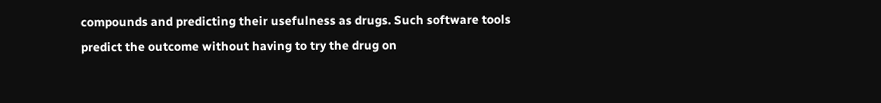compounds and predicting their usefulness as drugs. Such software tools predict the outcome without having to try the drug on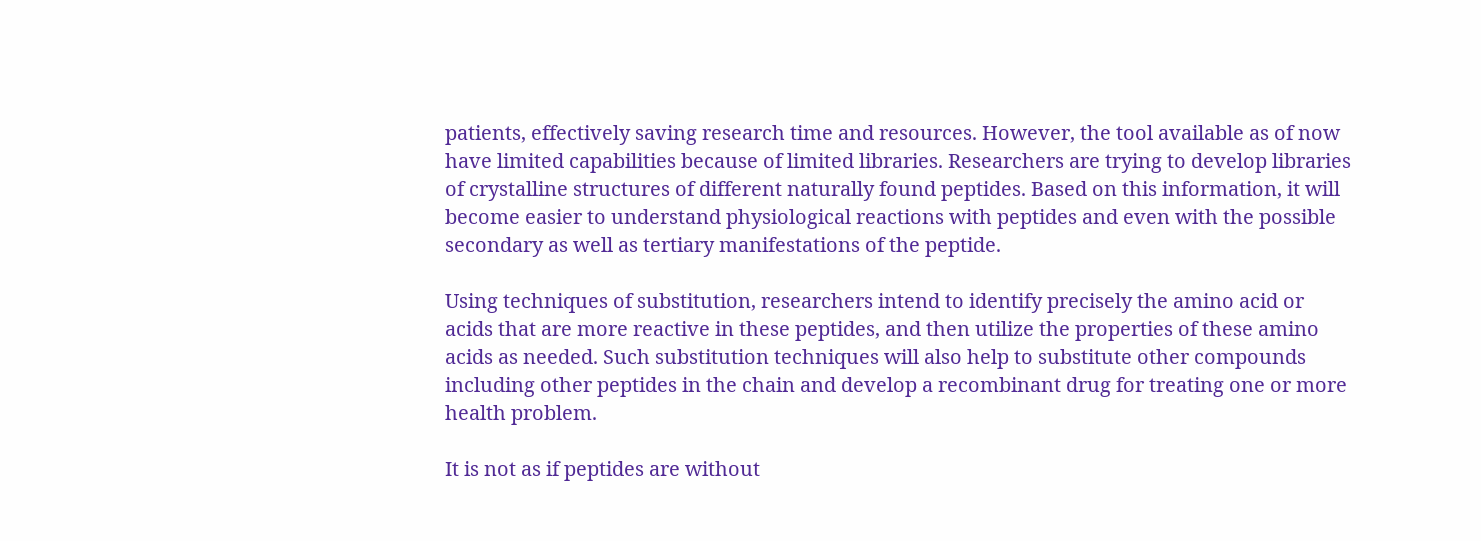patients, effectively saving research time and resources. However, the tool available as of now have limited capabilities because of limited libraries. Researchers are trying to develop libraries of crystalline structures of different naturally found peptides. Based on this information, it will become easier to understand physiological reactions with peptides and even with the possible secondary as well as tertiary manifestations of the peptide.

Using techniques of substitution, researchers intend to identify precisely the amino acid or acids that are more reactive in these peptides, and then utilize the properties of these amino acids as needed. Such substitution techniques will also help to substitute other compounds including other peptides in the chain and develop a recombinant drug for treating one or more health problem.

It is not as if peptides are without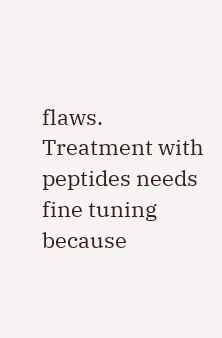flaws. Treatment with peptides needs fine tuning because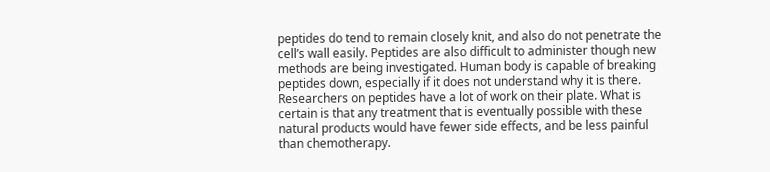peptides do tend to remain closely knit, and also do not penetrate the cell’s wall easily. Peptides are also difficult to administer though new methods are being investigated. Human body is capable of breaking peptides down, especially if it does not understand why it is there. Researchers on peptides have a lot of work on their plate. What is certain is that any treatment that is eventually possible with these natural products would have fewer side effects, and be less painful than chemotherapy.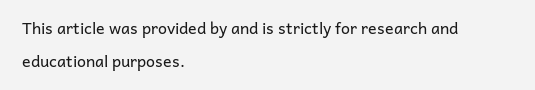This article was provided by and is strictly for research and educational purposes.